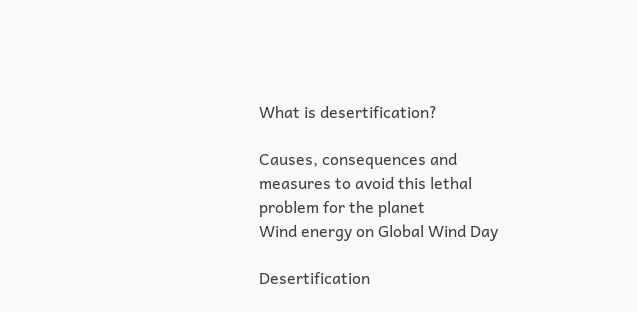What is desertification?

Causes, consequences and measures to avoid this lethal problem for the planet
Wind energy on Global Wind Day

Desertification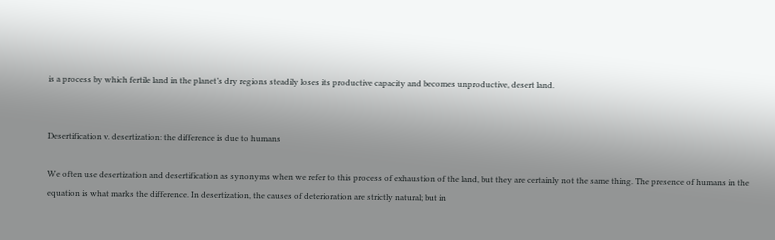is a process by which fertile land in the planet’s dry regions steadily loses its productive capacity and becomes unproductive, desert land.


Desertification v. desertization: the difference is due to humans

We often use desertization and desertification as synonyms when we refer to this process of exhaustion of the land, but they are certainly not the same thing. The presence of humans in the equation is what marks the difference. In desertization, the causes of deterioration are strictly natural; but in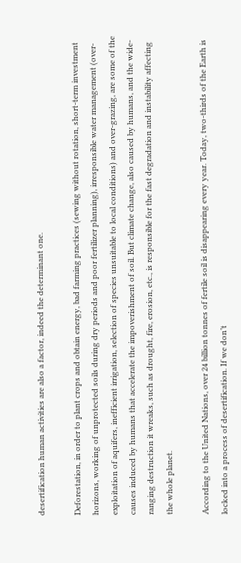desertification human activities are also a factor, indeed the determinant one.

Deforestation, in order to plant crops and obtain energy, bad farming practices (sewing without rotation, short-term investment horizons, working of unprotected soils during dry periods and poor fertilizer planning), irresponsible water management (over-exploitation of aquifers, inefficient irrigation, selection of species unsuitable to local conditions) and over-grazing, are some of the causes induced by humans that accelerate the impoverishment of soil. But climate change, also caused by humans, and the wide-ranging destruction it wreaks, such as drought, fire, erosion, etc., is responsible for the fast degradation and instability affecting the whole planet.

According to the United Nations, over 24 billion tonnes of fertile soil is disappearing every year. Today, two-thirds of the Earth is locked into a process of desertification. If we don’t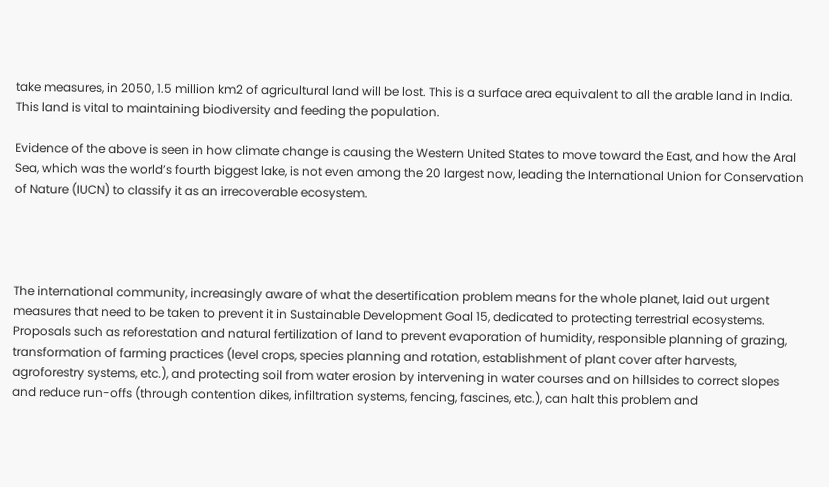take measures, in 2050, 1.5 million km2 of agricultural land will be lost. This is a surface area equivalent to all the arable land in India. This land is vital to maintaining biodiversity and feeding the population.

Evidence of the above is seen in how climate change is causing the Western United States to move toward the East, and how the Aral Sea, which was the world’s fourth biggest lake, is not even among the 20 largest now, leading the International Union for Conservation of Nature (IUCN) to classify it as an irrecoverable ecosystem.




The international community, increasingly aware of what the desertification problem means for the whole planet, laid out urgent measures that need to be taken to prevent it in Sustainable Development Goal 15, dedicated to protecting terrestrial ecosystems. Proposals such as reforestation and natural fertilization of land to prevent evaporation of humidity, responsible planning of grazing, transformation of farming practices (level crops, species planning and rotation, establishment of plant cover after harvests, agroforestry systems, etc.), and protecting soil from water erosion by intervening in water courses and on hillsides to correct slopes and reduce run-offs (through contention dikes, infiltration systems, fencing, fascines, etc.), can halt this problem and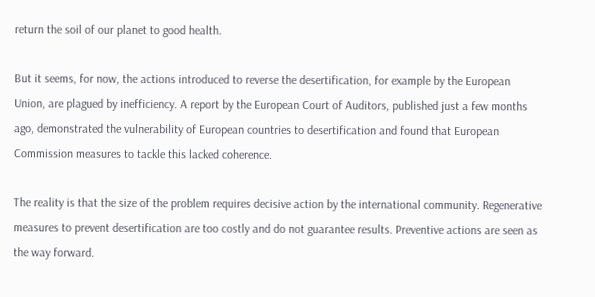return the soil of our planet to good health.

But it seems, for now, the actions introduced to reverse the desertification, for example by the European Union, are plagued by inefficiency. A report by the European Court of Auditors, published just a few months ago, demonstrated the vulnerability of European countries to desertification and found that European Commission measures to tackle this lacked coherence.

The reality is that the size of the problem requires decisive action by the international community. Regenerative measures to prevent desertification are too costly and do not guarantee results. Preventive actions are seen as the way forward.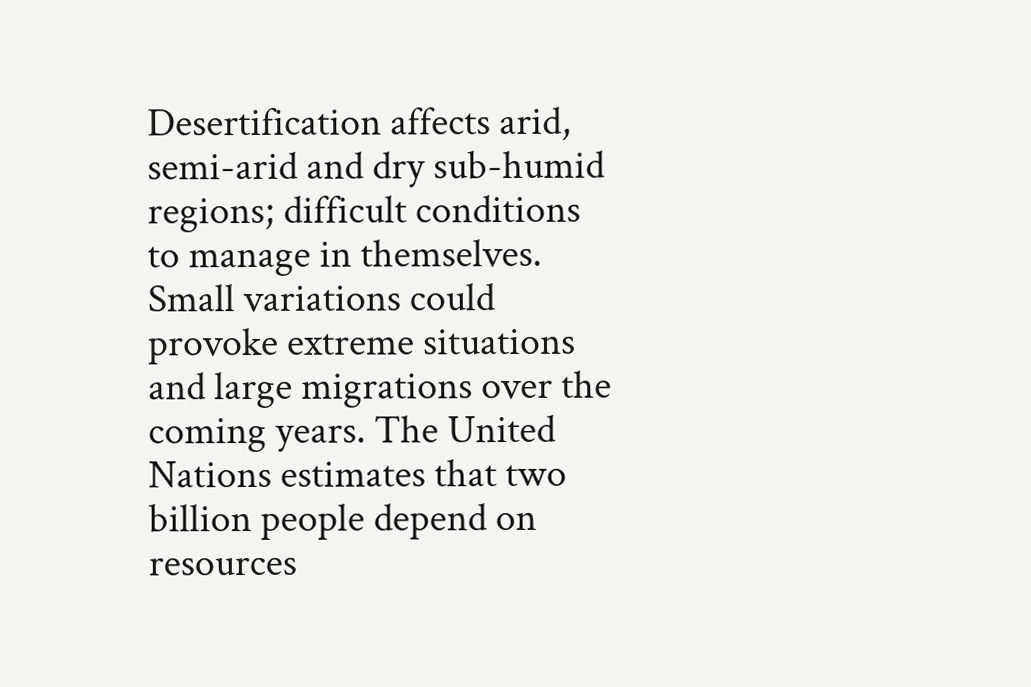Desertification affects arid, semi-arid and dry sub-humid regions; difficult conditions to manage in themselves. Small variations could provoke extreme situations and large migrations over the coming years. The United Nations estimates that two billion people depend on resources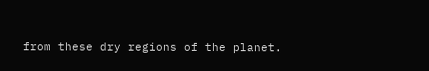from these dry regions of the planet.